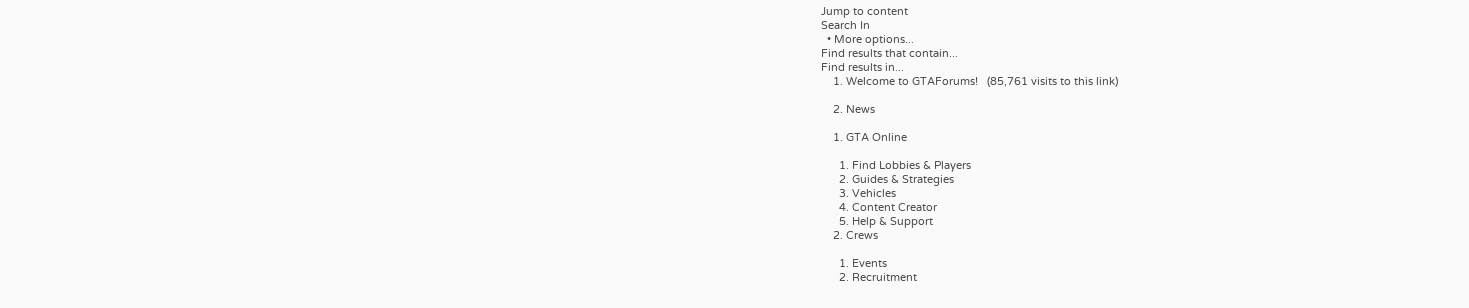Jump to content
Search In
  • More options...
Find results that contain...
Find results in...
    1. Welcome to GTAForums!   (85,761 visits to this link)

    2. News

    1. GTA Online

      1. Find Lobbies & Players
      2. Guides & Strategies
      3. Vehicles
      4. Content Creator
      5. Help & Support
    2. Crews

      1. Events
      2. Recruitment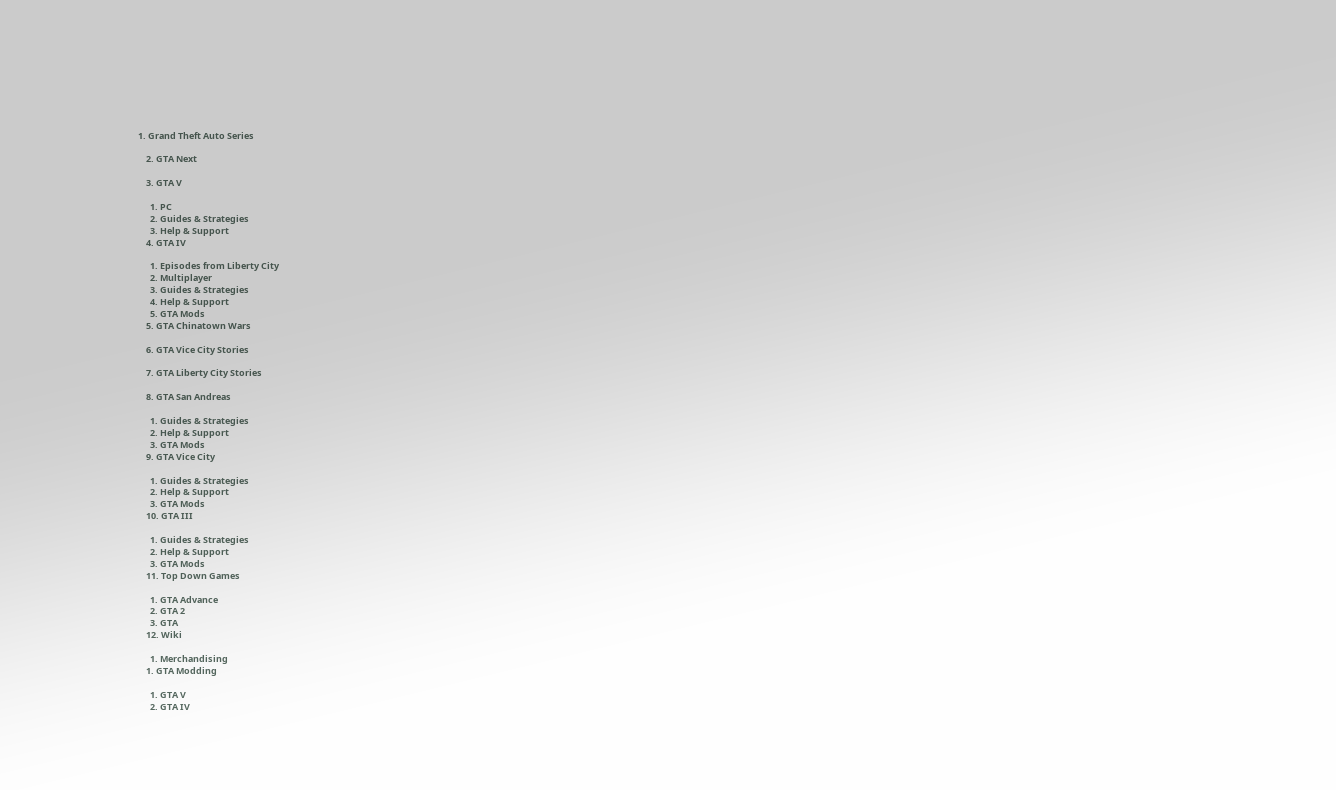1. Grand Theft Auto Series

    2. GTA Next

    3. GTA V

      1. PC
      2. Guides & Strategies
      3. Help & Support
    4. GTA IV

      1. Episodes from Liberty City
      2. Multiplayer
      3. Guides & Strategies
      4. Help & Support
      5. GTA Mods
    5. GTA Chinatown Wars

    6. GTA Vice City Stories

    7. GTA Liberty City Stories

    8. GTA San Andreas

      1. Guides & Strategies
      2. Help & Support
      3. GTA Mods
    9. GTA Vice City

      1. Guides & Strategies
      2. Help & Support
      3. GTA Mods
    10. GTA III

      1. Guides & Strategies
      2. Help & Support
      3. GTA Mods
    11. Top Down Games

      1. GTA Advance
      2. GTA 2
      3. GTA
    12. Wiki

      1. Merchandising
    1. GTA Modding

      1. GTA V
      2. GTA IV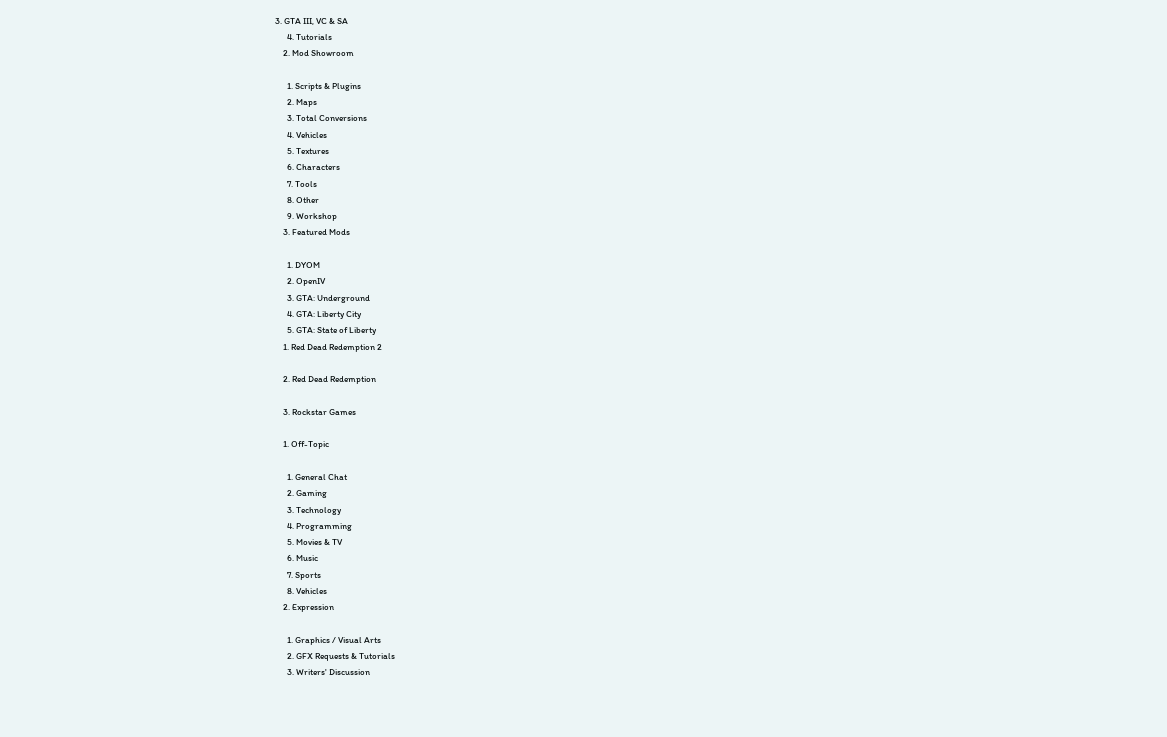3. GTA III, VC & SA
      4. Tutorials
    2. Mod Showroom

      1. Scripts & Plugins
      2. Maps
      3. Total Conversions
      4. Vehicles
      5. Textures
      6. Characters
      7. Tools
      8. Other
      9. Workshop
    3. Featured Mods

      1. DYOM
      2. OpenIV
      3. GTA: Underground
      4. GTA: Liberty City
      5. GTA: State of Liberty
    1. Red Dead Redemption 2

    2. Red Dead Redemption

    3. Rockstar Games

    1. Off-Topic

      1. General Chat
      2. Gaming
      3. Technology
      4. Programming
      5. Movies & TV
      6. Music
      7. Sports
      8. Vehicles
    2. Expression

      1. Graphics / Visual Arts
      2. GFX Requests & Tutorials
      3. Writers' Discussion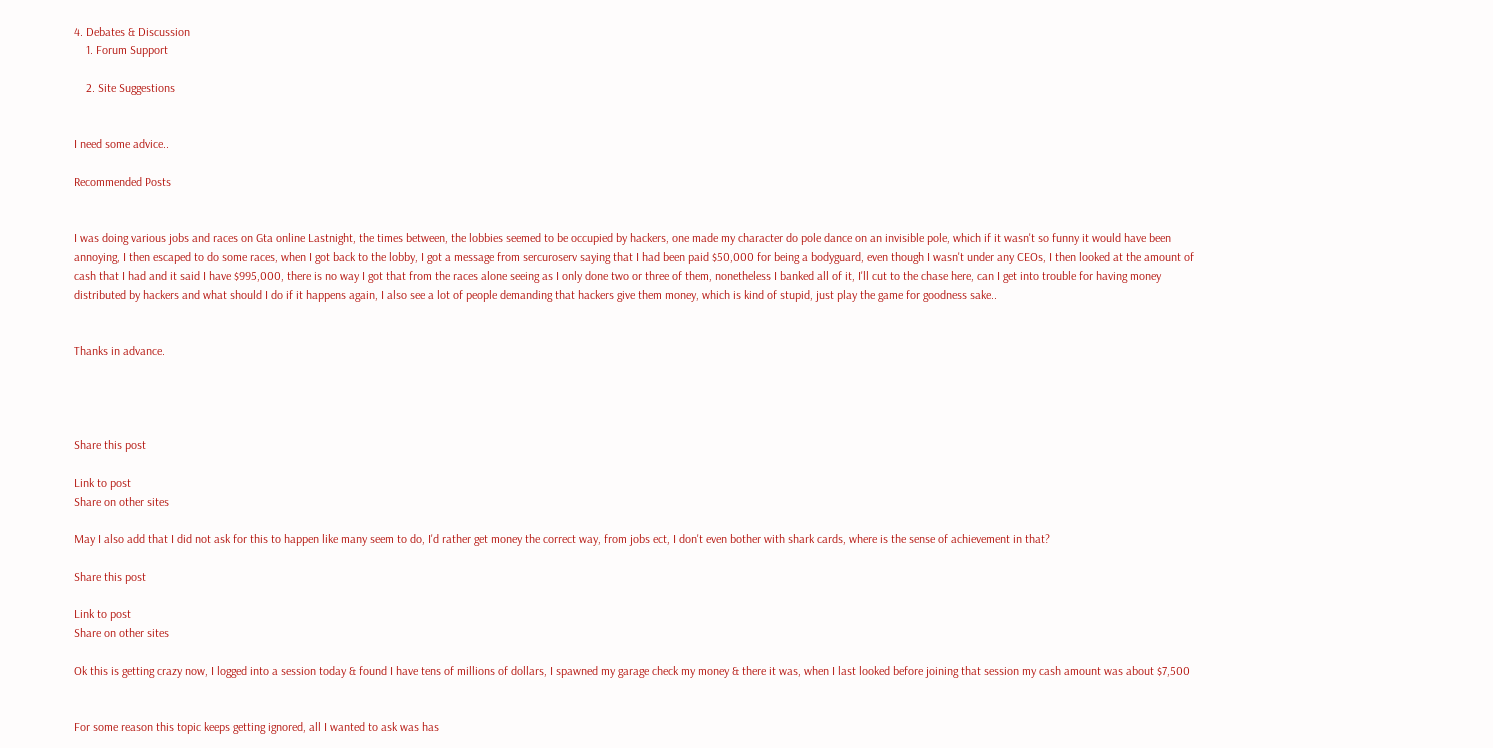4. Debates & Discussion
    1. Forum Support

    2. Site Suggestions


I need some advice..

Recommended Posts


I was doing various jobs and races on Gta online Lastnight, the times between, the lobbies seemed to be occupied by hackers, one made my character do pole dance on an invisible pole, which if it wasn't so funny it would have been annoying, I then escaped to do some races, when I got back to the lobby, I got a message from sercuroserv saying that I had been paid $50,000 for being a bodyguard, even though I wasn't under any CEOs, I then looked at the amount of cash that I had and it said I have $995,000, there is no way I got that from the races alone seeing as I only done two or three of them, nonetheless I banked all of it, I'll cut to the chase here, can I get into trouble for having money distributed by hackers and what should I do if it happens again, I also see a lot of people demanding that hackers give them money, which is kind of stupid, just play the game for goodness sake..


Thanks in advance.




Share this post

Link to post
Share on other sites

May I also add that I did not ask for this to happen like many seem to do, I'd rather get money the correct way, from jobs ect, I don't even bother with shark cards, where is the sense of achievement in that?

Share this post

Link to post
Share on other sites

Ok this is getting crazy now, I logged into a session today & found I have tens of millions of dollars, I spawned my garage check my money & there it was, when I last looked before joining that session my cash amount was about $7,500


For some reason this topic keeps getting ignored, all I wanted to ask was has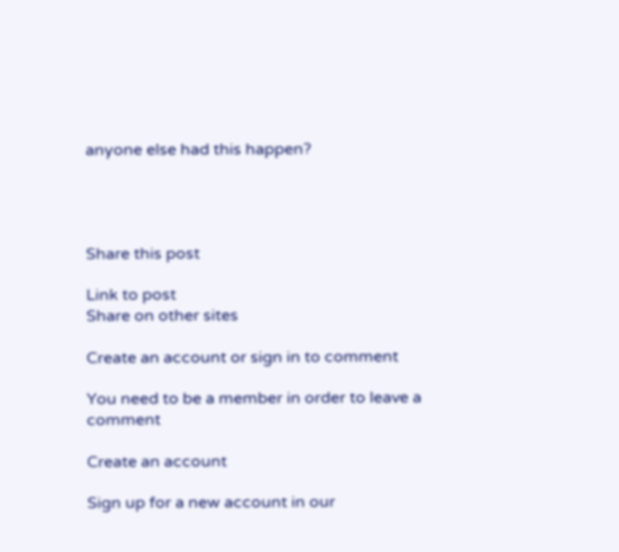anyone else had this happen?




Share this post

Link to post
Share on other sites

Create an account or sign in to comment

You need to be a member in order to leave a comment

Create an account

Sign up for a new account in our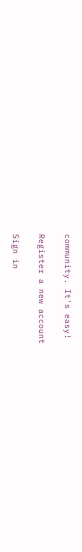community. It's easy!

Register a new account

Sign in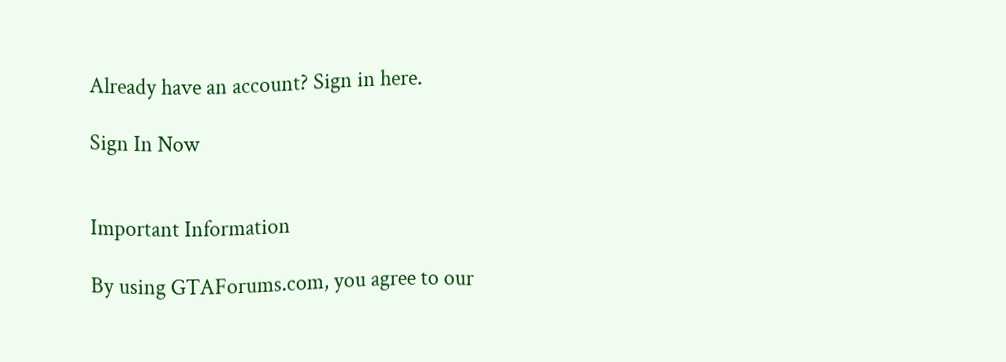Already have an account? Sign in here.

Sign In Now


Important Information

By using GTAForums.com, you agree to our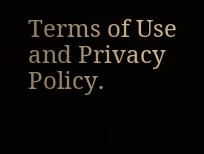Terms of Use and Privacy Policy.